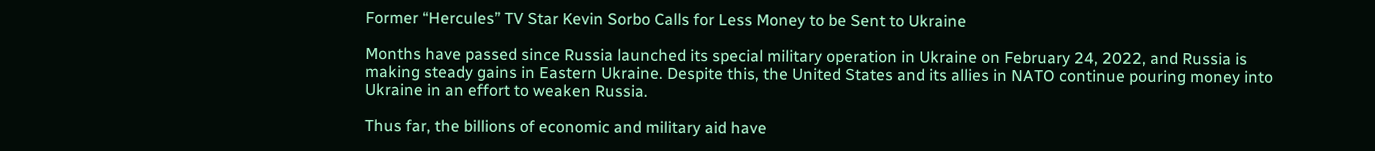Former “Hercules” TV Star Kevin Sorbo Calls for Less Money to be Sent to Ukraine

Months have passed since Russia launched its special military operation in Ukraine on February 24, 2022, and Russia is making steady gains in Eastern Ukraine. Despite this, the United States and its allies in NATO continue pouring money into Ukraine in an effort to weaken Russia.

Thus far, the billions of economic and military aid have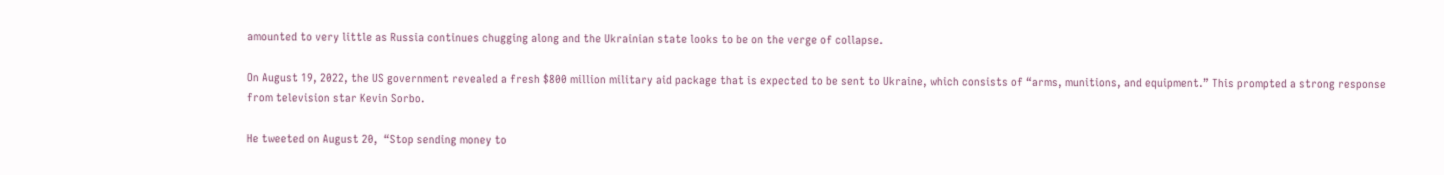amounted to very little as Russia continues chugging along and the Ukrainian state looks to be on the verge of collapse.

On August 19, 2022, the US government revealed a fresh $800 million military aid package that is expected to be sent to Ukraine, which consists of “arms, munitions, and equipment.” This prompted a strong response from television star Kevin Sorbo.

He tweeted on August 20,  “Stop sending money to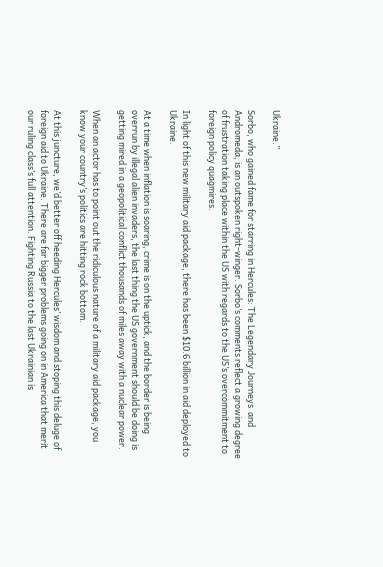Ukraine.”

Sorbo, who gained fame for starring in Hercules: The Legendary Journeys  and Andromeda, is an outspoken right-winger. Sorbo’s comments reflect a growing degree of frustration taking place within the US with regards to the US’s overcommitment to foreign policy quagmires.

In light of this new military aid package, there has been $10.6 billion in aid deployed to Ukraine.

At a time when inflation is soaring, crime is on the uptick, and the border is being overrun by illegal alien invaders, the last thing the US government should be doing is getting mired in a geopolitical conflict thousands of miles away with a nuclear power.

When an actor has to point out the ridiculous nature of a military aid package, you know your country’s politics are hitting rock bottom.

At this juncture, we’d better off heeding Hercules’ wisdom and stoping this deluge of foreign aid to Ukraine. There are far bigger problems going on in America that merit our ruling class’s full attention. Fighting Russia to the last Ukrainian is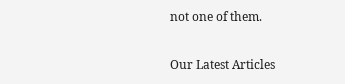not one of them.

Our Latest Articles